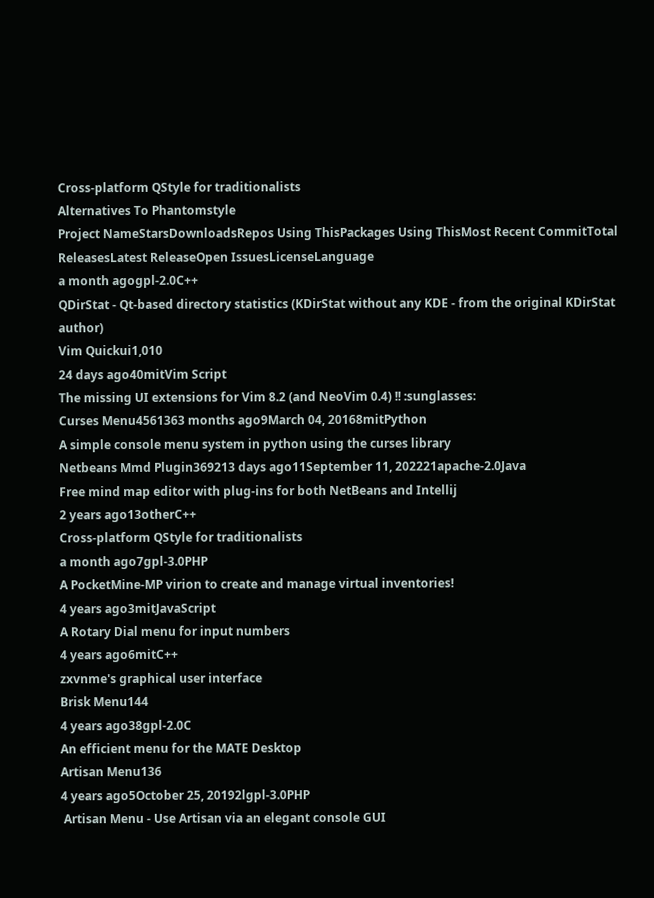Cross-platform QStyle for traditionalists
Alternatives To Phantomstyle
Project NameStarsDownloadsRepos Using ThisPackages Using ThisMost Recent CommitTotal ReleasesLatest ReleaseOpen IssuesLicenseLanguage
a month agogpl-2.0C++
QDirStat - Qt-based directory statistics (KDirStat without any KDE - from the original KDirStat author)
Vim Quickui1,010
24 days ago40mitVim Script
The missing UI extensions for Vim 8.2 (and NeoVim 0.4) !! :sunglasses:
Curses Menu4561363 months ago9March 04, 20168mitPython
A simple console menu system in python using the curses library
Netbeans Mmd Plugin369213 days ago11September 11, 202221apache-2.0Java
Free mind map editor with plug-ins for both NetBeans and Intellij
2 years ago13otherC++
Cross-platform QStyle for traditionalists
a month ago7gpl-3.0PHP
A PocketMine-MP virion to create and manage virtual inventories!
4 years ago3mitJavaScript
A Rotary Dial menu for input numbers
4 years ago6mitC++
zxvnme's graphical user interface
Brisk Menu144
4 years ago38gpl-2.0C
An efficient menu for the MATE Desktop
Artisan Menu136
4 years ago5October 25, 20192lgpl-3.0PHP
 Artisan Menu - Use Artisan via an elegant console GUI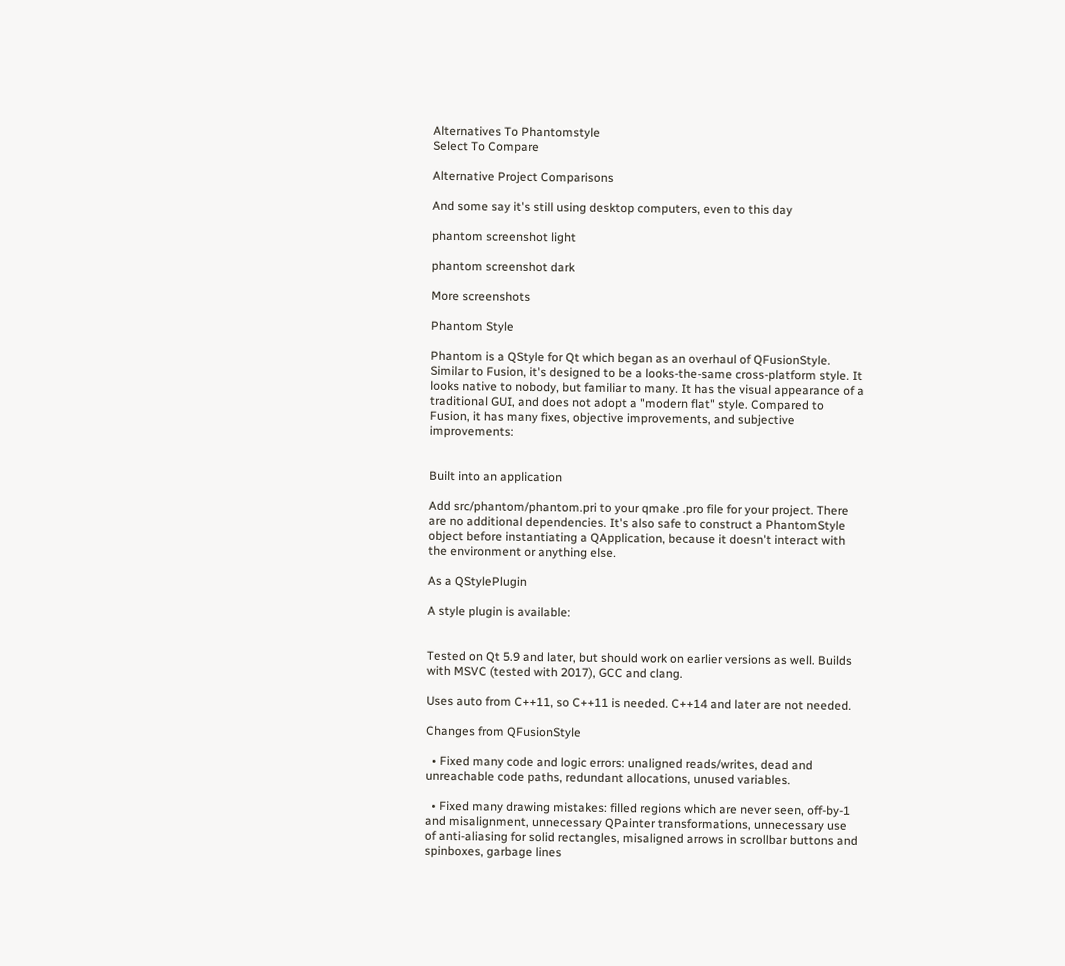Alternatives To Phantomstyle
Select To Compare

Alternative Project Comparisons

And some say it's still using desktop computers, even to this day

phantom screenshot light

phantom screenshot dark

More screenshots

Phantom Style

Phantom is a QStyle for Qt which began as an overhaul of QFusionStyle. Similar to Fusion, it's designed to be a looks-the-same cross-platform style. It looks native to nobody, but familiar to many. It has the visual appearance of a traditional GUI, and does not adopt a "modern flat" style. Compared to Fusion, it has many fixes, objective improvements, and subjective improvements:


Built into an application

Add src/phantom/phantom.pri to your qmake .pro file for your project. There are no additional dependencies. It's also safe to construct a PhantomStyle object before instantiating a QApplication, because it doesn't interact with the environment or anything else.

As a QStylePlugin

A style plugin is available:


Tested on Qt 5.9 and later, but should work on earlier versions as well. Builds with MSVC (tested with 2017), GCC and clang.

Uses auto from C++11, so C++11 is needed. C++14 and later are not needed.

Changes from QFusionStyle

  • Fixed many code and logic errors: unaligned reads/writes, dead and unreachable code paths, redundant allocations, unused variables.

  • Fixed many drawing mistakes: filled regions which are never seen, off-by-1 and misalignment, unnecessary QPainter transformations, unnecessary use of anti-aliasing for solid rectangles, misaligned arrows in scrollbar buttons and spinboxes, garbage lines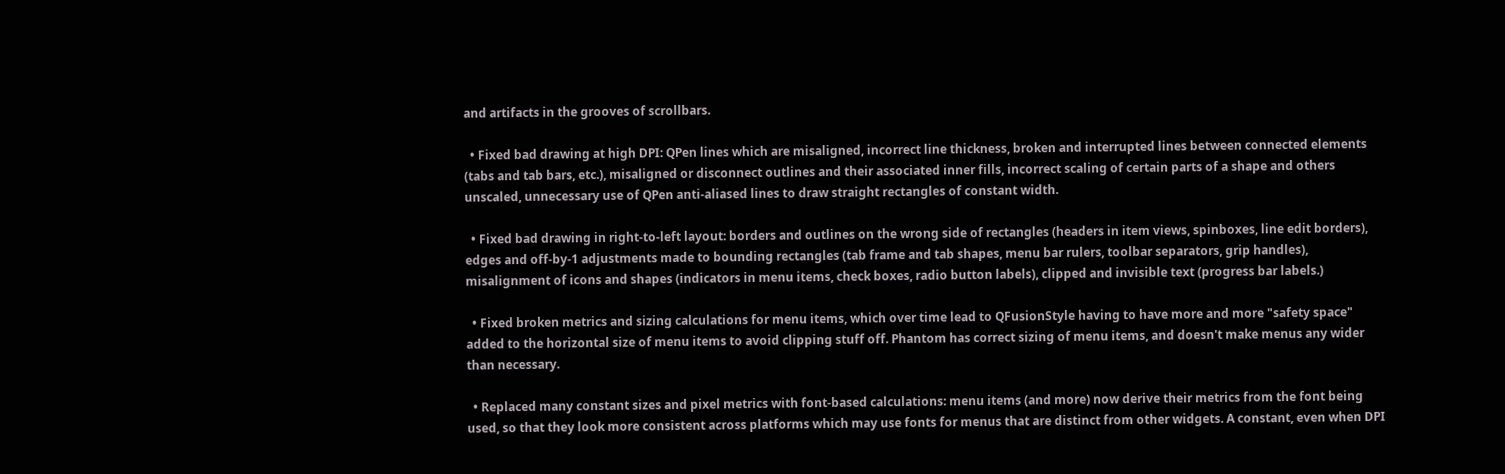and artifacts in the grooves of scrollbars.

  • Fixed bad drawing at high DPI: QPen lines which are misaligned, incorrect line thickness, broken and interrupted lines between connected elements (tabs and tab bars, etc.), misaligned or disconnect outlines and their associated inner fills, incorrect scaling of certain parts of a shape and others unscaled, unnecessary use of QPen anti-aliased lines to draw straight rectangles of constant width.

  • Fixed bad drawing in right-to-left layout: borders and outlines on the wrong side of rectangles (headers in item views, spinboxes, line edit borders), edges and off-by-1 adjustments made to bounding rectangles (tab frame and tab shapes, menu bar rulers, toolbar separators, grip handles), misalignment of icons and shapes (indicators in menu items, check boxes, radio button labels), clipped and invisible text (progress bar labels.)

  • Fixed broken metrics and sizing calculations for menu items, which over time lead to QFusionStyle having to have more and more "safety space" added to the horizontal size of menu items to avoid clipping stuff off. Phantom has correct sizing of menu items, and doesn't make menus any wider than necessary.

  • Replaced many constant sizes and pixel metrics with font-based calculations: menu items (and more) now derive their metrics from the font being used, so that they look more consistent across platforms which may use fonts for menus that are distinct from other widgets. A constant, even when DPI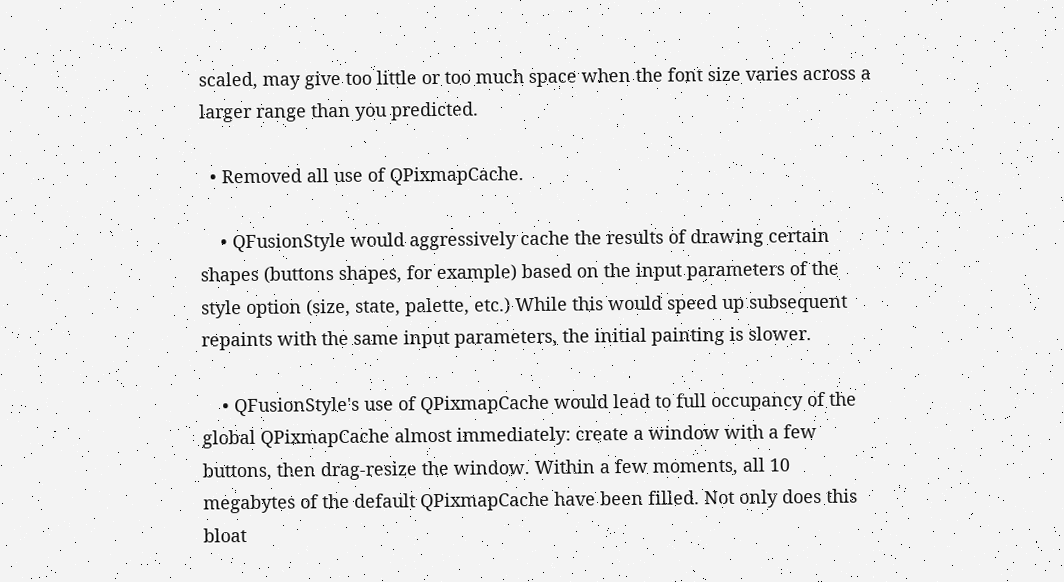scaled, may give too little or too much space when the font size varies across a larger range than you predicted.

  • Removed all use of QPixmapCache.

    • QFusionStyle would aggressively cache the results of drawing certain shapes (buttons shapes, for example) based on the input parameters of the style option (size, state, palette, etc.) While this would speed up subsequent repaints with the same input parameters, the initial painting is slower.

    • QFusionStyle's use of QPixmapCache would lead to full occupancy of the global QPixmapCache almost immediately: create a window with a few buttons, then drag-resize the window. Within a few moments, all 10 megabytes of the default QPixmapCache have been filled. Not only does this bloat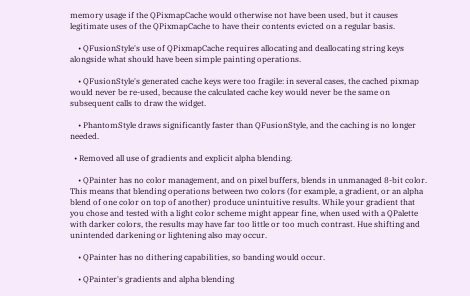memory usage if the QPixmapCache would otherwise not have been used, but it causes legitimate uses of the QPixmapCache to have their contents evicted on a regular basis.

    • QFusionStyle's use of QPixmapCache requires allocating and deallocating string keys alongside what should have been simple painting operations.

    • QFusionStyle's generated cache keys were too fragile: in several cases, the cached pixmap would never be re-used, because the calculated cache key would never be the same on subsequent calls to draw the widget.

    • PhantomStyle draws significantly faster than QFusionStyle, and the caching is no longer needed.

  • Removed all use of gradients and explicit alpha blending.

    • QPainter has no color management, and on pixel buffers, blends in unmanaged 8-bit color. This means that blending operations between two colors (for example, a gradient, or an alpha blend of one color on top of another) produce unintuitive results. While your gradient that you chose and tested with a light color scheme might appear fine, when used with a QPalette with darker colors, the results may have far too little or too much contrast. Hue shifting and unintended darkening or lightening also may occur.

    • QPainter has no dithering capabilities, so banding would occur.

    • QPainter's gradients and alpha blending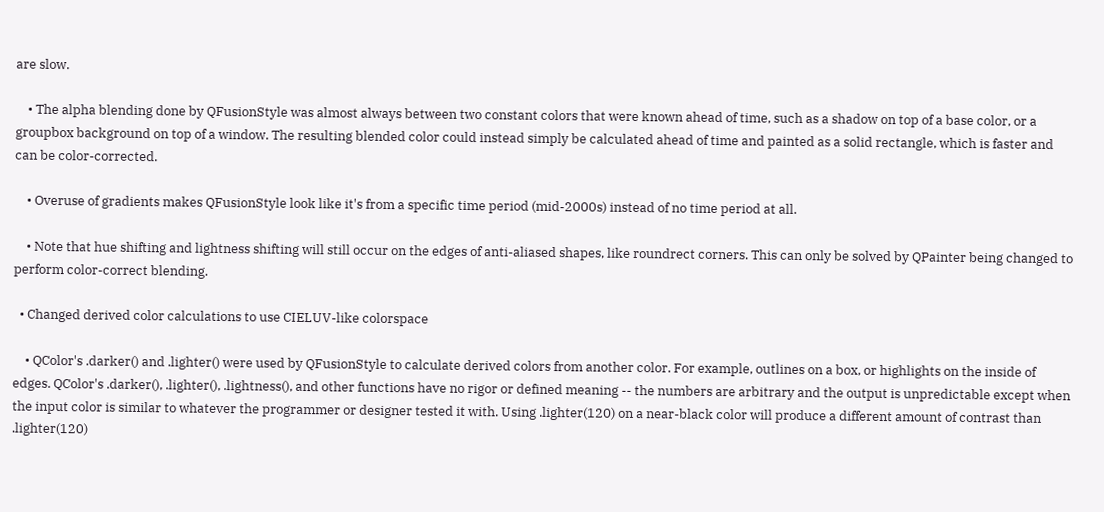are slow.

    • The alpha blending done by QFusionStyle was almost always between two constant colors that were known ahead of time, such as a shadow on top of a base color, or a groupbox background on top of a window. The resulting blended color could instead simply be calculated ahead of time and painted as a solid rectangle, which is faster and can be color-corrected.

    • Overuse of gradients makes QFusionStyle look like it's from a specific time period (mid-2000s) instead of no time period at all.

    • Note that hue shifting and lightness shifting will still occur on the edges of anti-aliased shapes, like roundrect corners. This can only be solved by QPainter being changed to perform color-correct blending.

  • Changed derived color calculations to use CIELUV-like colorspace

    • QColor's .darker() and .lighter() were used by QFusionStyle to calculate derived colors from another color. For example, outlines on a box, or highlights on the inside of edges. QColor's .darker(), .lighter(), .lightness(), and other functions have no rigor or defined meaning -- the numbers are arbitrary and the output is unpredictable except when the input color is similar to whatever the programmer or designer tested it with. Using .lighter(120) on a near-black color will produce a different amount of contrast than .lighter(120)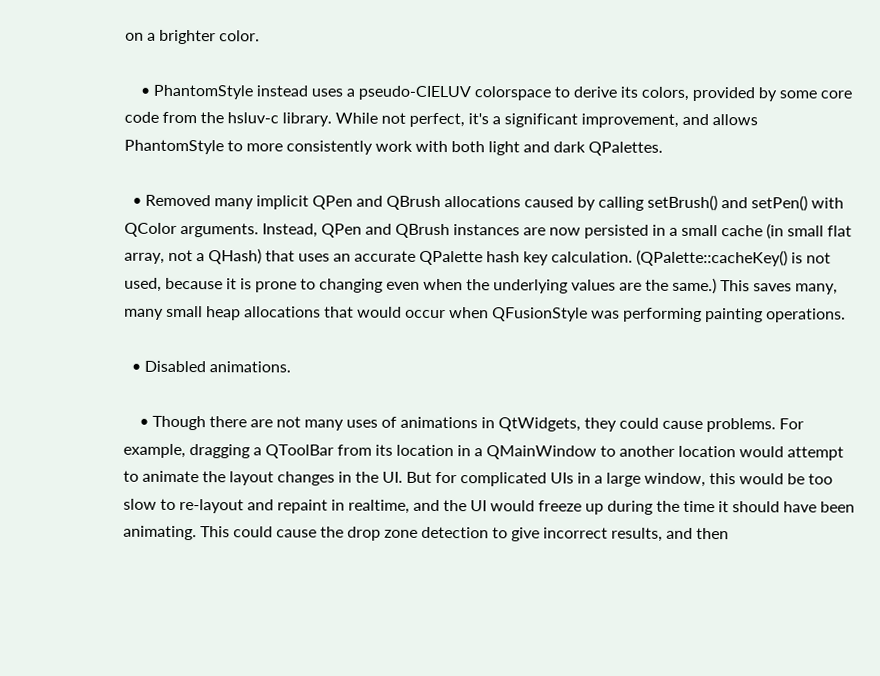on a brighter color.

    • PhantomStyle instead uses a pseudo-CIELUV colorspace to derive its colors, provided by some core code from the hsluv-c library. While not perfect, it's a significant improvement, and allows PhantomStyle to more consistently work with both light and dark QPalettes.

  • Removed many implicit QPen and QBrush allocations caused by calling setBrush() and setPen() with QColor arguments. Instead, QPen and QBrush instances are now persisted in a small cache (in small flat array, not a QHash) that uses an accurate QPalette hash key calculation. (QPalette::cacheKey() is not used, because it is prone to changing even when the underlying values are the same.) This saves many, many small heap allocations that would occur when QFusionStyle was performing painting operations.

  • Disabled animations.

    • Though there are not many uses of animations in QtWidgets, they could cause problems. For example, dragging a QToolBar from its location in a QMainWindow to another location would attempt to animate the layout changes in the UI. But for complicated UIs in a large window, this would be too slow to re-layout and repaint in realtime, and the UI would freeze up during the time it should have been animating. This could cause the drop zone detection to give incorrect results, and then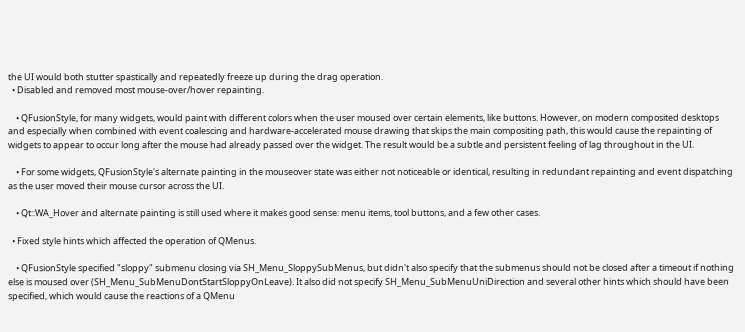the UI would both stutter spastically and repeatedly freeze up during the drag operation.
  • Disabled and removed most mouse-over/hover repainting.

    • QFusionStyle, for many widgets, would paint with different colors when the user moused over certain elements, like buttons. However, on modern composited desktops and especially when combined with event coalescing and hardware-accelerated mouse drawing that skips the main compositing path, this would cause the repainting of widgets to appear to occur long after the mouse had already passed over the widget. The result would be a subtle and persistent feeling of lag throughout in the UI.

    • For some widgets, QFusionStyle's alternate painting in the mouseover state was either not noticeable or identical, resulting in redundant repainting and event dispatching as the user moved their mouse cursor across the UI.

    • Qt::WA_Hover and alternate painting is still used where it makes good sense: menu items, tool buttons, and a few other cases.

  • Fixed style hints which affected the operation of QMenus.

    • QFusionStyle specified "sloppy" submenu closing via SH_Menu_SloppySubMenus, but didn't also specify that the submenus should not be closed after a timeout if nothing else is moused over (SH_Menu_SubMenuDontStartSloppyOnLeave). It also did not specify SH_Menu_SubMenuUniDirection and several other hints which should have been specified, which would cause the reactions of a QMenu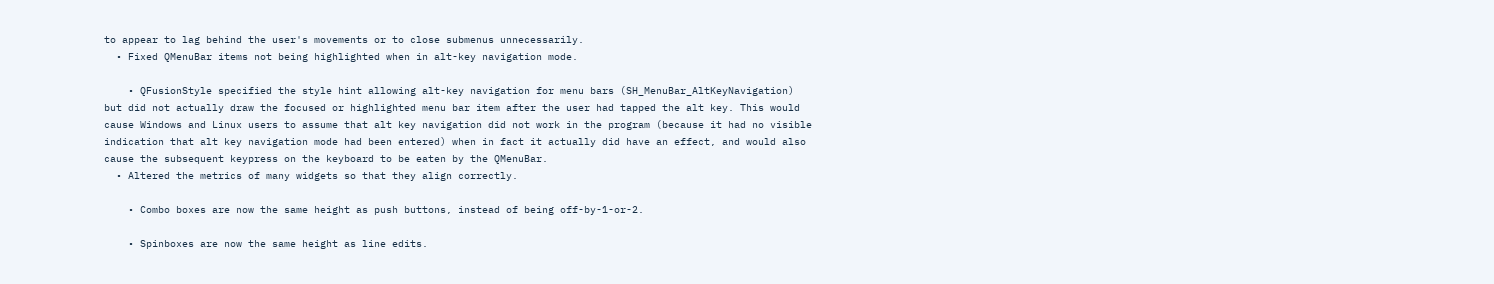to appear to lag behind the user's movements or to close submenus unnecessarily.
  • Fixed QMenuBar items not being highlighted when in alt-key navigation mode.

    • QFusionStyle specified the style hint allowing alt-key navigation for menu bars (SH_MenuBar_AltKeyNavigation) but did not actually draw the focused or highlighted menu bar item after the user had tapped the alt key. This would cause Windows and Linux users to assume that alt key navigation did not work in the program (because it had no visible indication that alt key navigation mode had been entered) when in fact it actually did have an effect, and would also cause the subsequent keypress on the keyboard to be eaten by the QMenuBar.
  • Altered the metrics of many widgets so that they align correctly.

    • Combo boxes are now the same height as push buttons, instead of being off-by-1-or-2.

    • Spinboxes are now the same height as line edits.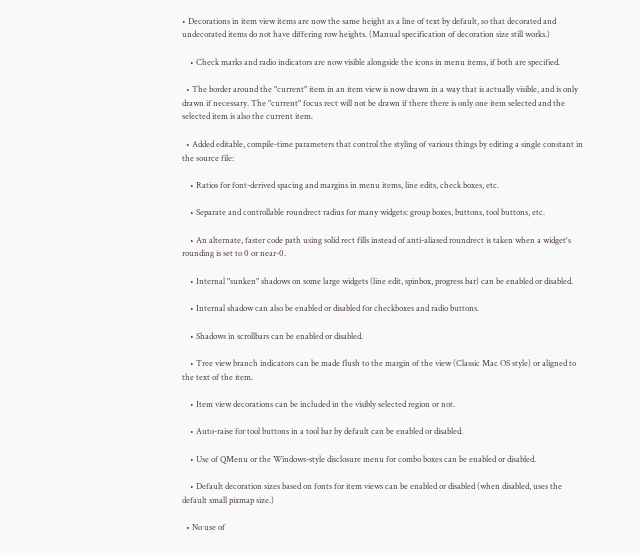• Decorations in item view items are now the same height as a line of text by default, so that decorated and undecorated items do not have differing row heights. (Manual specification of decoration size still works.)

    • Check marks and radio indicators are now visible alongside the icons in menu items, if both are specified.

  • The border around the "current" item in an item view is now drawn in a way that is actually visible, and is only drawn if necessary. The "current" focus rect will not be drawn if there there is only one item selected and the selected item is also the current item.

  • Added editable, compile-time parameters that control the styling of various things by editing a single constant in the source file:

    • Ratios for font-derived spacing and margins in menu items, line edits, check boxes, etc.

    • Separate and controllable roundrect radius for many widgets: group boxes, buttons, tool buttons, etc.

    • An alternate, faster code path using solid rect fills instead of anti-aliased roundrect is taken when a widget's rounding is set to 0 or near-0.

    • Internal "sunken" shadows on some large widgets (line edit, spinbox, progress bar) can be enabled or disabled.

    • Internal shadow can also be enabled or disabled for checkboxes and radio buttons.

    • Shadows in scrollbars can be enabled or disabled.

    • Tree view branch indicators can be made flush to the margin of the view (Classic Mac OS style) or aligned to the text of the item.

    • Item view decorations can be included in the visibly selected region or not.

    • Auto-raise for tool buttons in a tool bar by default can be enabled or disabled.

    • Use of QMenu or the Windows-style disclosure menu for combo boxes can be enabled or disabled.

    • Default decoration sizes based on fonts for item views can be enabled or disabled (when disabled, uses the default small pixmap size.)

  • No use of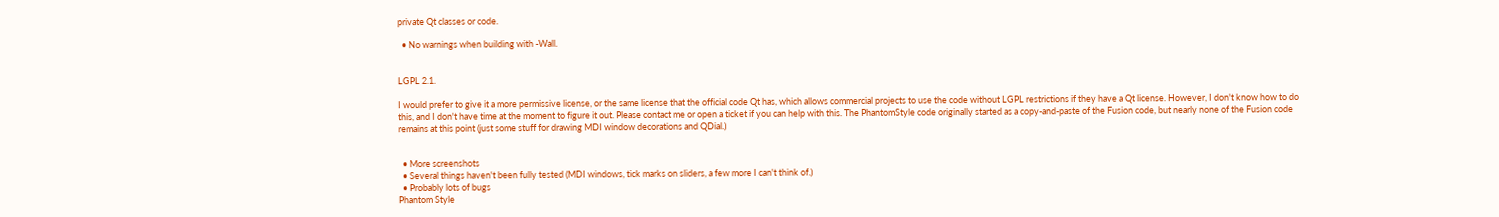private Qt classes or code.

  • No warnings when building with -Wall.


LGPL 2.1.

I would prefer to give it a more permissive license, or the same license that the official code Qt has, which allows commercial projects to use the code without LGPL restrictions if they have a Qt license. However, I don't know how to do this, and I don't have time at the moment to figure it out. Please contact me or open a ticket if you can help with this. The PhantomStyle code originally started as a copy-and-paste of the Fusion code, but nearly none of the Fusion code remains at this point (just some stuff for drawing MDI window decorations and QDial.)


  • More screenshots
  • Several things haven't been fully tested (MDI windows, tick marks on sliders, a few more I can't think of.)
  • Probably lots of bugs
Phantom Style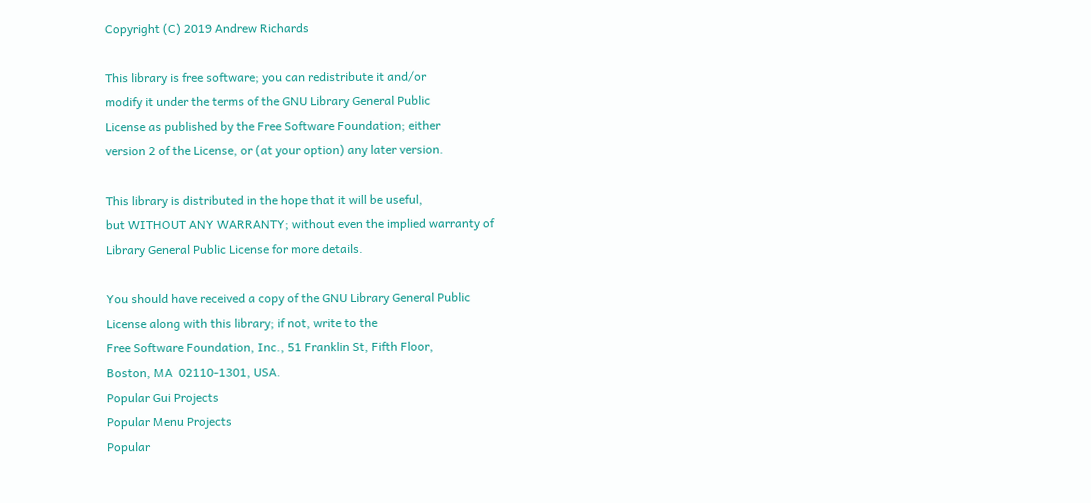Copyright (C) 2019 Andrew Richards

This library is free software; you can redistribute it and/or
modify it under the terms of the GNU Library General Public
License as published by the Free Software Foundation; either
version 2 of the License, or (at your option) any later version.

This library is distributed in the hope that it will be useful,
but WITHOUT ANY WARRANTY; without even the implied warranty of
Library General Public License for more details.

You should have received a copy of the GNU Library General Public
License along with this library; if not, write to the
Free Software Foundation, Inc., 51 Franklin St, Fifth Floor,
Boston, MA  02110-1301, USA.
Popular Gui Projects
Popular Menu Projects
Popular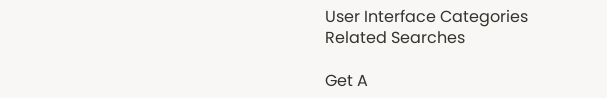User Interface Categories
Related Searches

Get A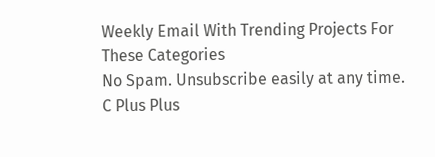Weekly Email With Trending Projects For These Categories
No Spam. Unsubscribe easily at any time.
C Plus Plus